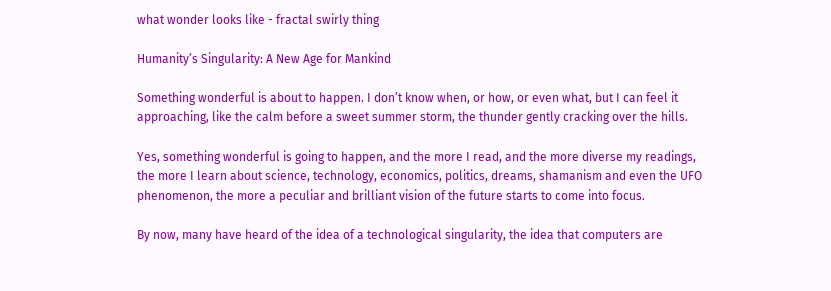what wonder looks like - fractal swirly thing

Humanity’s Singularity: A New Age for Mankind

Something wonderful is about to happen. I don’t know when, or how, or even what, but I can feel it approaching, like the calm before a sweet summer storm, the thunder gently cracking over the hills.

Yes, something wonderful is going to happen, and the more I read, and the more diverse my readings, the more I learn about science, technology, economics, politics, dreams, shamanism and even the UFO phenomenon, the more a peculiar and brilliant vision of the future starts to come into focus.

By now, many have heard of the idea of a technological singularity, the idea that computers are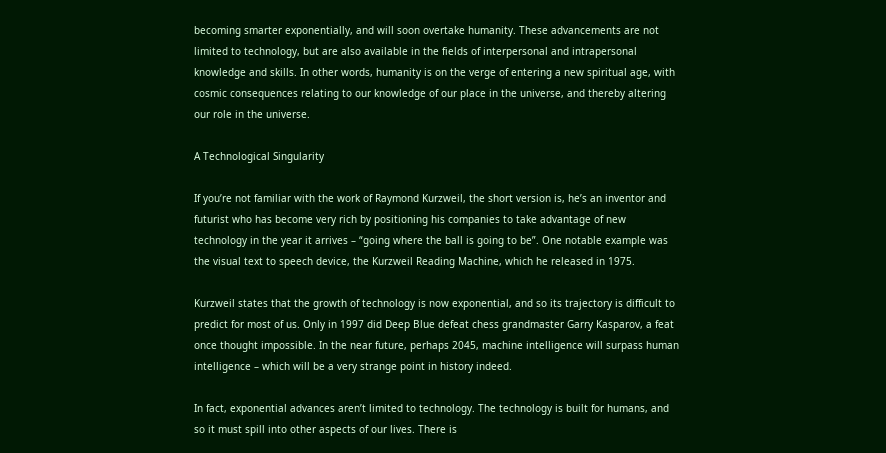becoming smarter exponentially, and will soon overtake humanity. These advancements are not limited to technology, but are also available in the fields of interpersonal and intrapersonal knowledge and skills. In other words, humanity is on the verge of entering a new spiritual age, with cosmic consequences relating to our knowledge of our place in the universe, and thereby altering our role in the universe.

A Technological Singularity

If you’re not familiar with the work of Raymond Kurzweil, the short version is, he’s an inventor and futurist who has become very rich by positioning his companies to take advantage of new technology in the year it arrives – “going where the ball is going to be”. One notable example was the visual text to speech device, the Kurzweil Reading Machine, which he released in 1975.

Kurzweil states that the growth of technology is now exponential, and so its trajectory is difficult to predict for most of us. Only in 1997 did Deep Blue defeat chess grandmaster Garry Kasparov, a feat once thought impossible. In the near future, perhaps 2045, machine intelligence will surpass human intelligence – which will be a very strange point in history indeed.

In fact, exponential advances aren’t limited to technology. The technology is built for humans, and so it must spill into other aspects of our lives. There is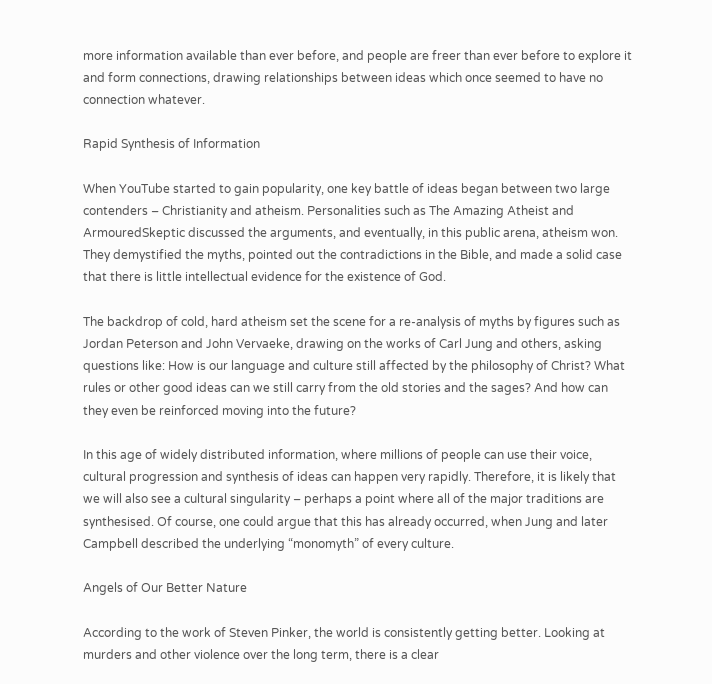more information available than ever before, and people are freer than ever before to explore it and form connections, drawing relationships between ideas which once seemed to have no connection whatever.

Rapid Synthesis of Information

When YouTube started to gain popularity, one key battle of ideas began between two large contenders – Christianity and atheism. Personalities such as The Amazing Atheist and ArmouredSkeptic discussed the arguments, and eventually, in this public arena, atheism won. They demystified the myths, pointed out the contradictions in the Bible, and made a solid case that there is little intellectual evidence for the existence of God.

The backdrop of cold, hard atheism set the scene for a re-analysis of myths by figures such as Jordan Peterson and John Vervaeke, drawing on the works of Carl Jung and others, asking questions like: How is our language and culture still affected by the philosophy of Christ? What rules or other good ideas can we still carry from the old stories and the sages? And how can they even be reinforced moving into the future?

In this age of widely distributed information, where millions of people can use their voice, cultural progression and synthesis of ideas can happen very rapidly. Therefore, it is likely that we will also see a cultural singularity – perhaps a point where all of the major traditions are synthesised. Of course, one could argue that this has already occurred, when Jung and later Campbell described the underlying “monomyth” of every culture.

Angels of Our Better Nature

According to the work of Steven Pinker, the world is consistently getting better. Looking at murders and other violence over the long term, there is a clear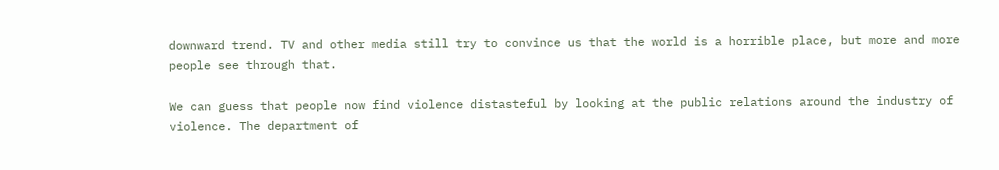downward trend. TV and other media still try to convince us that the world is a horrible place, but more and more people see through that.

We can guess that people now find violence distasteful by looking at the public relations around the industry of violence. The department of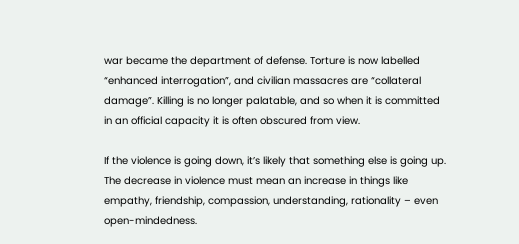war became the department of defense. Torture is now labelled “enhanced interrogation”, and civilian massacres are “collateral damage”. Killing is no longer palatable, and so when it is committed in an official capacity it is often obscured from view.

If the violence is going down, it’s likely that something else is going up. The decrease in violence must mean an increase in things like empathy, friendship, compassion, understanding, rationality – even open-mindedness.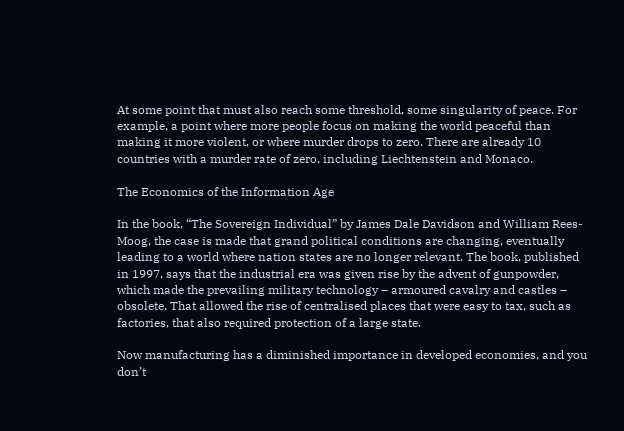At some point that must also reach some threshold, some singularity of peace. For example, a point where more people focus on making the world peaceful than making it more violent, or where murder drops to zero. There are already 10 countries with a murder rate of zero, including Liechtenstein and Monaco.

The Economics of the Information Age

In the book, “The Sovereign Individual” by James Dale Davidson and William Rees-Moog, the case is made that grand political conditions are changing, eventually leading to a world where nation states are no longer relevant. The book, published in 1997, says that the industrial era was given rise by the advent of gunpowder, which made the prevailing military technology – armoured cavalry and castles – obsolete. That allowed the rise of centralised places that were easy to tax, such as factories, that also required protection of a large state.

Now manufacturing has a diminished importance in developed economies, and you don’t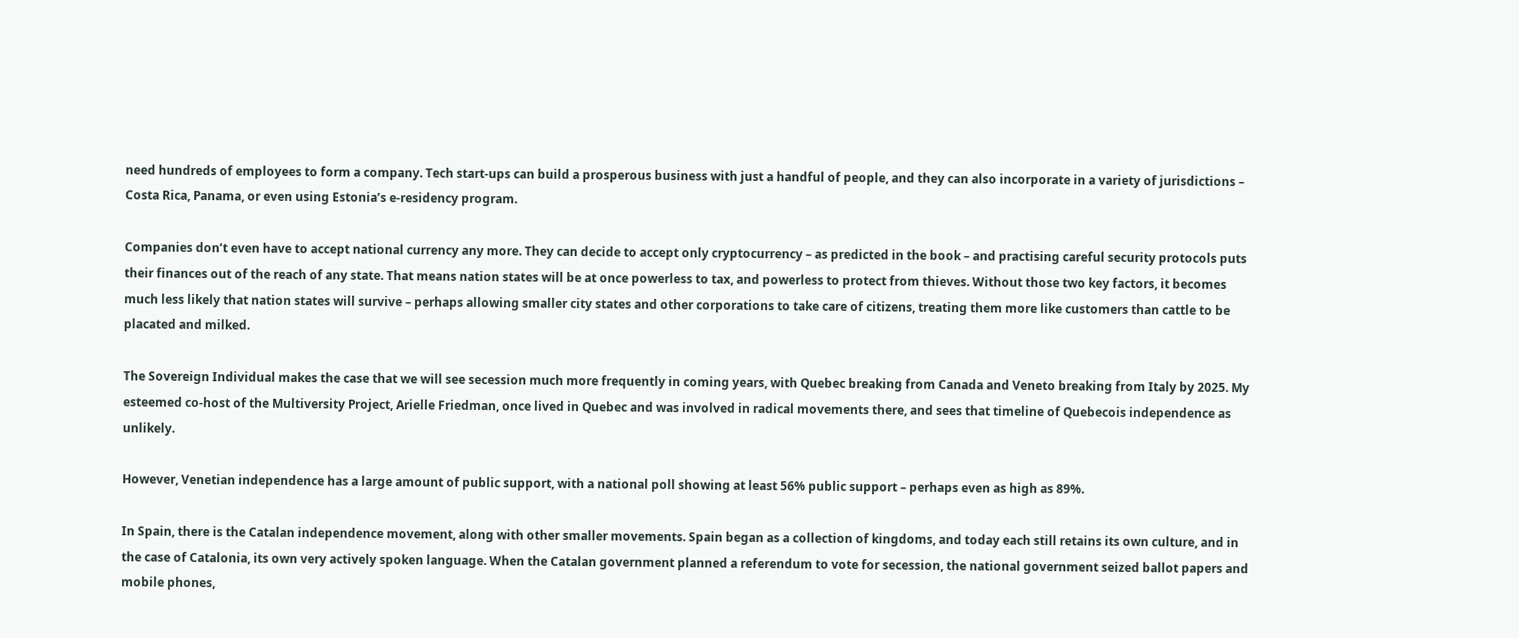need hundreds of employees to form a company. Tech start-ups can build a prosperous business with just a handful of people, and they can also incorporate in a variety of jurisdictions – Costa Rica, Panama, or even using Estonia’s e-residency program.

Companies don’t even have to accept national currency any more. They can decide to accept only cryptocurrency – as predicted in the book – and practising careful security protocols puts their finances out of the reach of any state. That means nation states will be at once powerless to tax, and powerless to protect from thieves. Without those two key factors, it becomes much less likely that nation states will survive – perhaps allowing smaller city states and other corporations to take care of citizens, treating them more like customers than cattle to be placated and milked.

The Sovereign Individual makes the case that we will see secession much more frequently in coming years, with Quebec breaking from Canada and Veneto breaking from Italy by 2025. My esteemed co-host of the Multiversity Project, Arielle Friedman, once lived in Quebec and was involved in radical movements there, and sees that timeline of Quebecois independence as unlikely.

However, Venetian independence has a large amount of public support, with a national poll showing at least 56% public support – perhaps even as high as 89%.

In Spain, there is the Catalan independence movement, along with other smaller movements. Spain began as a collection of kingdoms, and today each still retains its own culture, and in the case of Catalonia, its own very actively spoken language. When the Catalan government planned a referendum to vote for secession, the national government seized ballot papers and mobile phones,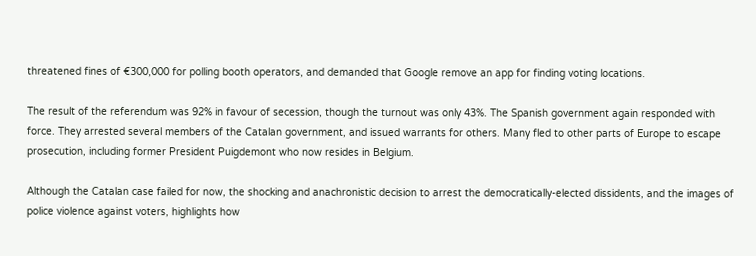threatened fines of €300,000 for polling booth operators, and demanded that Google remove an app for finding voting locations.

The result of the referendum was 92% in favour of secession, though the turnout was only 43%. The Spanish government again responded with force. They arrested several members of the Catalan government, and issued warrants for others. Many fled to other parts of Europe to escape prosecution, including former President Puigdemont who now resides in Belgium.

Although the Catalan case failed for now, the shocking and anachronistic decision to arrest the democratically-elected dissidents, and the images of police violence against voters, highlights how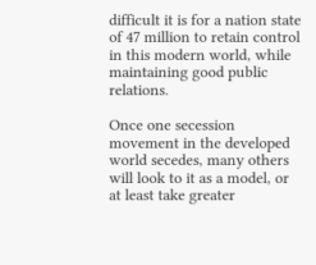difficult it is for a nation state of 47 million to retain control in this modern world, while maintaining good public relations.

Once one secession movement in the developed world secedes, many others will look to it as a model, or at least take greater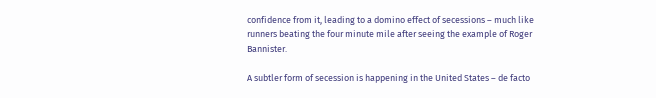confidence from it, leading to a domino effect of secessions – much like runners beating the four minute mile after seeing the example of Roger Bannister.

A subtler form of secession is happening in the United States – de facto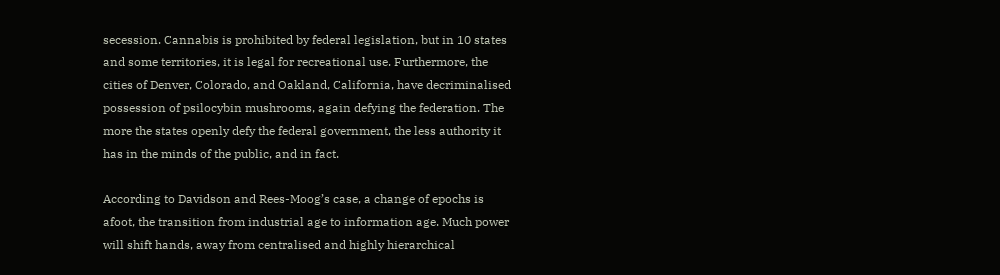secession. Cannabis is prohibited by federal legislation, but in 10 states and some territories, it is legal for recreational use. Furthermore, the cities of Denver, Colorado, and Oakland, California, have decriminalised possession of psilocybin mushrooms, again defying the federation. The more the states openly defy the federal government, the less authority it has in the minds of the public, and in fact.

According to Davidson and Rees-Moog’s case, a change of epochs is afoot, the transition from industrial age to information age. Much power will shift hands, away from centralised and highly hierarchical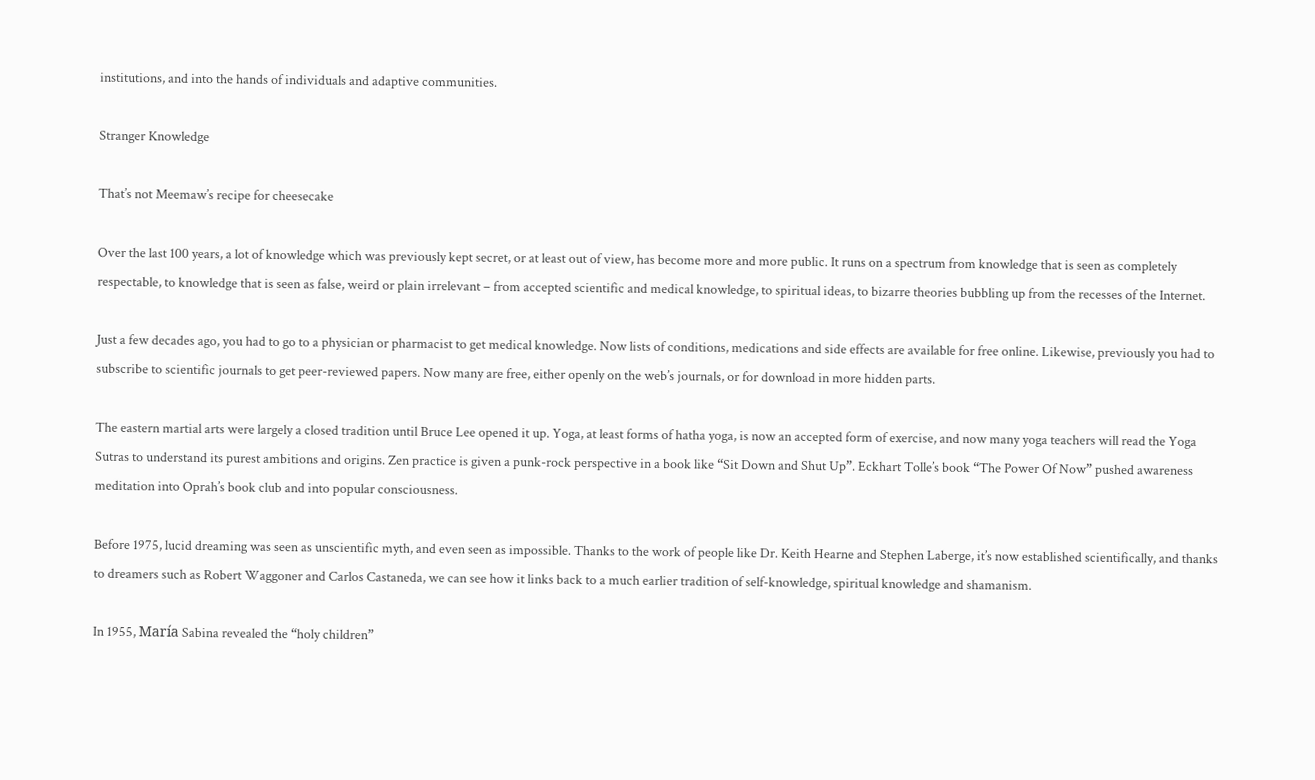institutions, and into the hands of individuals and adaptive communities.

Stranger Knowledge

That’s not Meemaw’s recipe for cheesecake

Over the last 100 years, a lot of knowledge which was previously kept secret, or at least out of view, has become more and more public. It runs on a spectrum from knowledge that is seen as completely respectable, to knowledge that is seen as false, weird or plain irrelevant – from accepted scientific and medical knowledge, to spiritual ideas, to bizarre theories bubbling up from the recesses of the Internet.

Just a few decades ago, you had to go to a physician or pharmacist to get medical knowledge. Now lists of conditions, medications and side effects are available for free online. Likewise, previously you had to subscribe to scientific journals to get peer-reviewed papers. Now many are free, either openly on the web’s journals, or for download in more hidden parts.

The eastern martial arts were largely a closed tradition until Bruce Lee opened it up. Yoga, at least forms of hatha yoga, is now an accepted form of exercise, and now many yoga teachers will read the Yoga Sutras to understand its purest ambitions and origins. Zen practice is given a punk-rock perspective in a book like “Sit Down and Shut Up”. Eckhart Tolle’s book “The Power Of Now” pushed awareness meditation into Oprah’s book club and into popular consciousness.

Before 1975, lucid dreaming was seen as unscientific myth, and even seen as impossible. Thanks to the work of people like Dr. Keith Hearne and Stephen Laberge, it’s now established scientifically, and thanks to dreamers such as Robert Waggoner and Carlos Castaneda, we can see how it links back to a much earlier tradition of self-knowledge, spiritual knowledge and shamanism.

In 1955, María Sabina revealed the “holy children”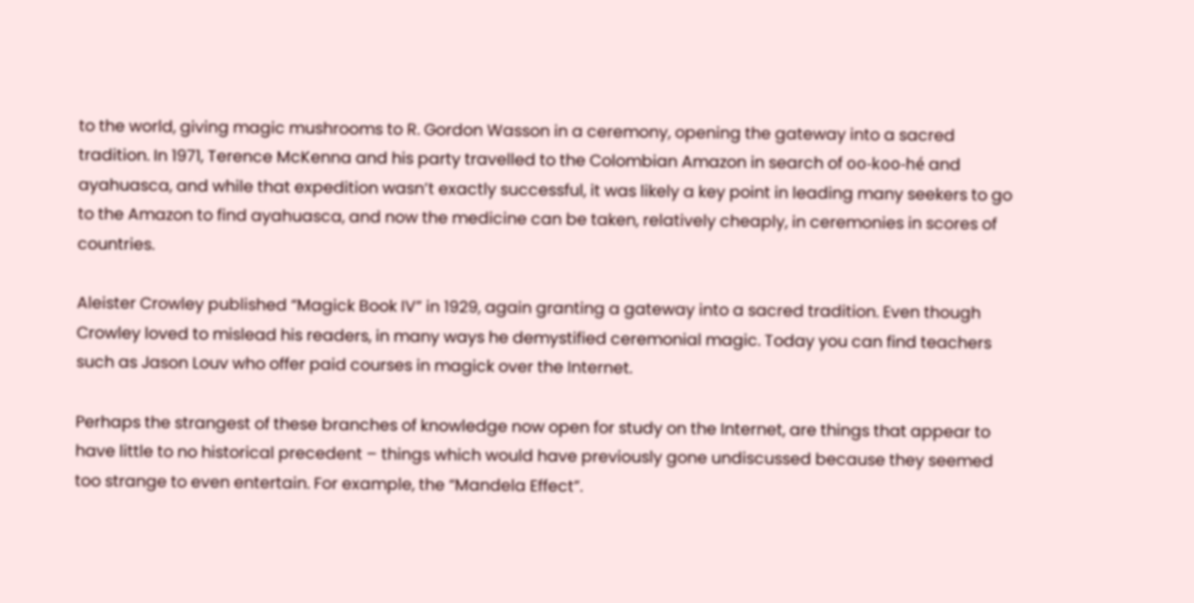to the world, giving magic mushrooms to R. Gordon Wasson in a ceremony, opening the gateway into a sacred tradition. In 1971, Terence McKenna and his party travelled to the Colombian Amazon in search of oo-koo-hé and ayahuasca, and while that expedition wasn’t exactly successful, it was likely a key point in leading many seekers to go to the Amazon to find ayahuasca, and now the medicine can be taken, relatively cheaply, in ceremonies in scores of countries.

Aleister Crowley published “Magick Book IV” in 1929, again granting a gateway into a sacred tradition. Even though Crowley loved to mislead his readers, in many ways he demystified ceremonial magic. Today you can find teachers such as Jason Louv who offer paid courses in magick over the Internet.

Perhaps the strangest of these branches of knowledge now open for study on the Internet, are things that appear to have little to no historical precedent – things which would have previously gone undiscussed because they seemed too strange to even entertain. For example, the “Mandela Effect”.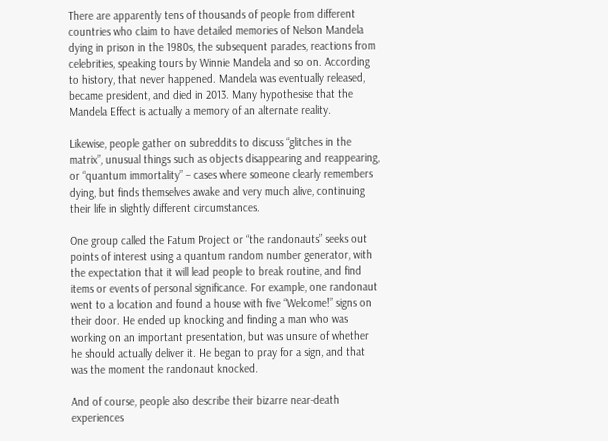There are apparently tens of thousands of people from different countries who claim to have detailed memories of Nelson Mandela dying in prison in the 1980s, the subsequent parades, reactions from celebrities, speaking tours by Winnie Mandela and so on. According to history, that never happened. Mandela was eventually released, became president, and died in 2013. Many hypothesise that the Mandela Effect is actually a memory of an alternate reality.

Likewise, people gather on subreddits to discuss “glitches in the matrix”, unusual things such as objects disappearing and reappearing, or “quantum immortality” – cases where someone clearly remembers dying, but finds themselves awake and very much alive, continuing their life in slightly different circumstances.

One group called the Fatum Project or “the randonauts” seeks out points of interest using a quantum random number generator, with the expectation that it will lead people to break routine, and find items or events of personal significance. For example, one randonaut went to a location and found a house with five “Welcome!” signs on their door. He ended up knocking and finding a man who was working on an important presentation, but was unsure of whether he should actually deliver it. He began to pray for a sign, and that was the moment the randonaut knocked.

And of course, people also describe their bizarre near-death experiences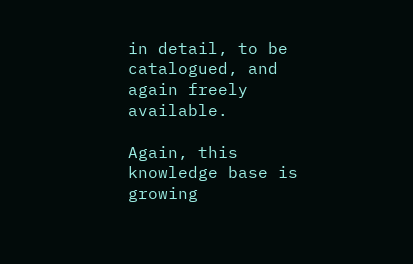in detail, to be catalogued, and again freely available.

Again, this knowledge base is growing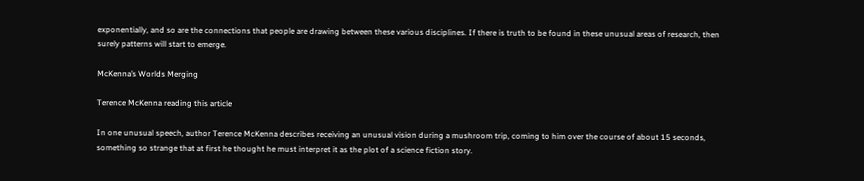exponentially, and so are the connections that people are drawing between these various disciplines. If there is truth to be found in these unusual areas of research, then surely patterns will start to emerge.

McKenna’s Worlds Merging

Terence McKenna reading this article

In one unusual speech, author Terence McKenna describes receiving an unusual vision during a mushroom trip, coming to him over the course of about 15 seconds, something so strange that at first he thought he must interpret it as the plot of a science fiction story.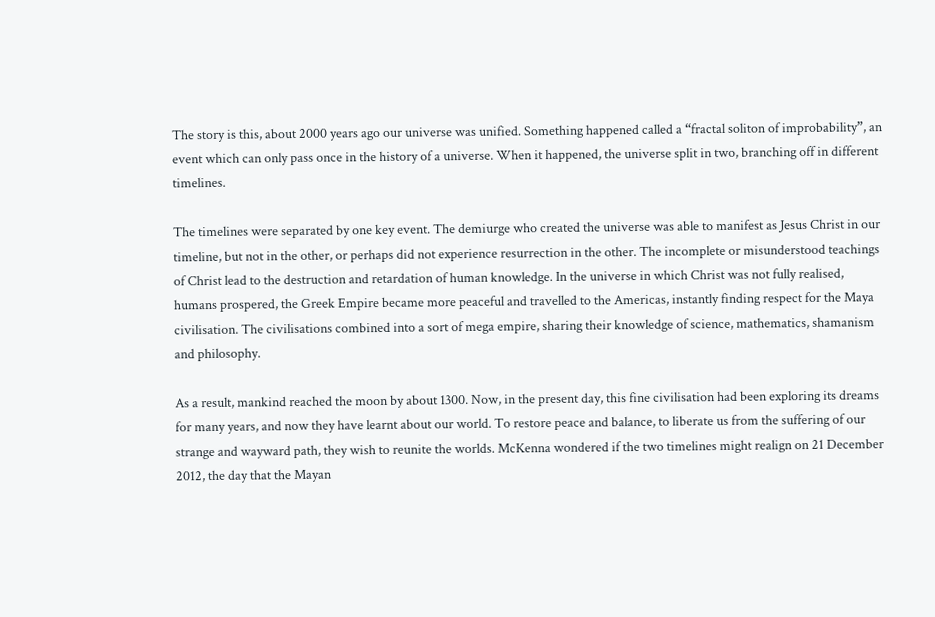The story is this, about 2000 years ago our universe was unified. Something happened called a “fractal soliton of improbability”, an event which can only pass once in the history of a universe. When it happened, the universe split in two, branching off in different timelines.

The timelines were separated by one key event. The demiurge who created the universe was able to manifest as Jesus Christ in our timeline, but not in the other, or perhaps did not experience resurrection in the other. The incomplete or misunderstood teachings of Christ lead to the destruction and retardation of human knowledge. In the universe in which Christ was not fully realised, humans prospered, the Greek Empire became more peaceful and travelled to the Americas, instantly finding respect for the Maya civilisation. The civilisations combined into a sort of mega empire, sharing their knowledge of science, mathematics, shamanism and philosophy.

As a result, mankind reached the moon by about 1300. Now, in the present day, this fine civilisation had been exploring its dreams for many years, and now they have learnt about our world. To restore peace and balance, to liberate us from the suffering of our strange and wayward path, they wish to reunite the worlds. McKenna wondered if the two timelines might realign on 21 December 2012, the day that the Mayan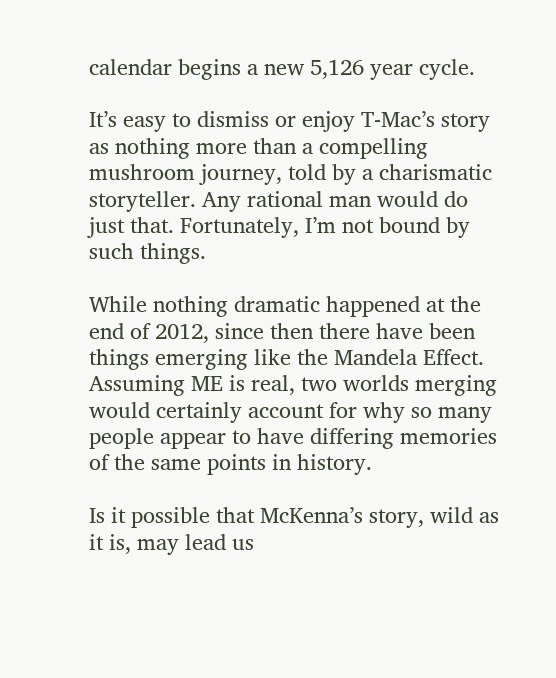calendar begins a new 5,126 year cycle.

It’s easy to dismiss or enjoy T-Mac’s story as nothing more than a compelling mushroom journey, told by a charismatic storyteller. Any rational man would do just that. Fortunately, I’m not bound by such things.

While nothing dramatic happened at the end of 2012, since then there have been things emerging like the Mandela Effect. Assuming ME is real, two worlds merging would certainly account for why so many people appear to have differing memories of the same points in history.

Is it possible that McKenna’s story, wild as it is, may lead us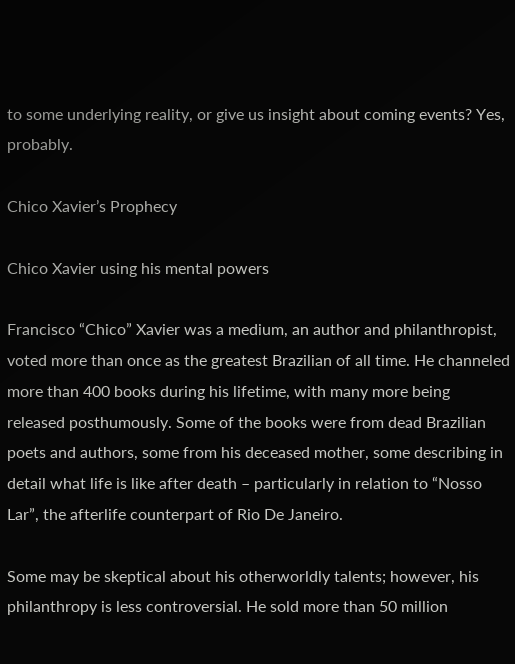to some underlying reality, or give us insight about coming events? Yes, probably.

Chico Xavier’s Prophecy

Chico Xavier using his mental powers

Francisco “Chico” Xavier was a medium, an author and philanthropist, voted more than once as the greatest Brazilian of all time. He channeled more than 400 books during his lifetime, with many more being released posthumously. Some of the books were from dead Brazilian poets and authors, some from his deceased mother, some describing in detail what life is like after death – particularly in relation to “Nosso Lar”, the afterlife counterpart of Rio De Janeiro.

Some may be skeptical about his otherworldly talents; however, his philanthropy is less controversial. He sold more than 50 million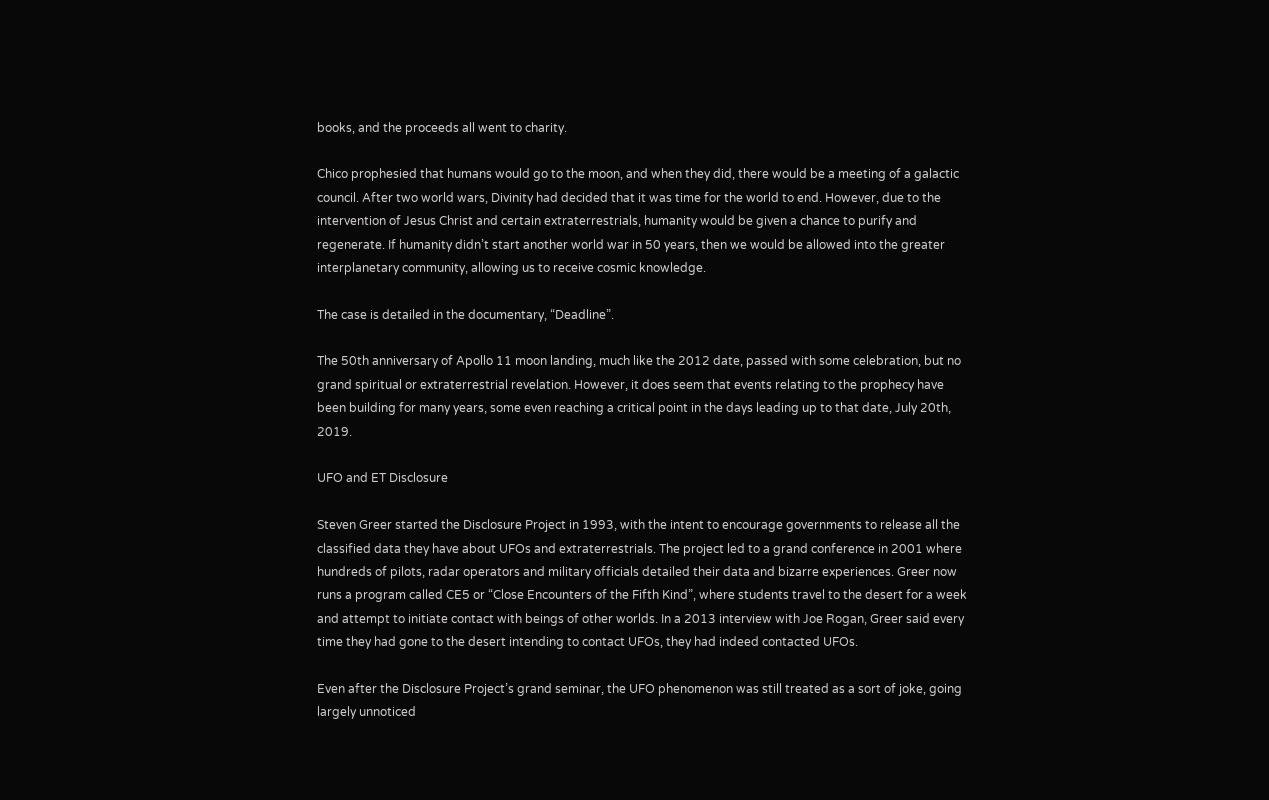books, and the proceeds all went to charity.

Chico prophesied that humans would go to the moon, and when they did, there would be a meeting of a galactic council. After two world wars, Divinity had decided that it was time for the world to end. However, due to the intervention of Jesus Christ and certain extraterrestrials, humanity would be given a chance to purify and regenerate. If humanity didn’t start another world war in 50 years, then we would be allowed into the greater interplanetary community, allowing us to receive cosmic knowledge.

The case is detailed in the documentary, “Deadline”.

The 50th anniversary of Apollo 11 moon landing, much like the 2012 date, passed with some celebration, but no grand spiritual or extraterrestrial revelation. However, it does seem that events relating to the prophecy have been building for many years, some even reaching a critical point in the days leading up to that date, July 20th, 2019.

UFO and ET Disclosure

Steven Greer started the Disclosure Project in 1993, with the intent to encourage governments to release all the classified data they have about UFOs and extraterrestrials. The project led to a grand conference in 2001 where hundreds of pilots, radar operators and military officials detailed their data and bizarre experiences. Greer now runs a program called CE5 or “Close Encounters of the Fifth Kind”, where students travel to the desert for a week and attempt to initiate contact with beings of other worlds. In a 2013 interview with Joe Rogan, Greer said every time they had gone to the desert intending to contact UFOs, they had indeed contacted UFOs.

Even after the Disclosure Project’s grand seminar, the UFO phenomenon was still treated as a sort of joke, going largely unnoticed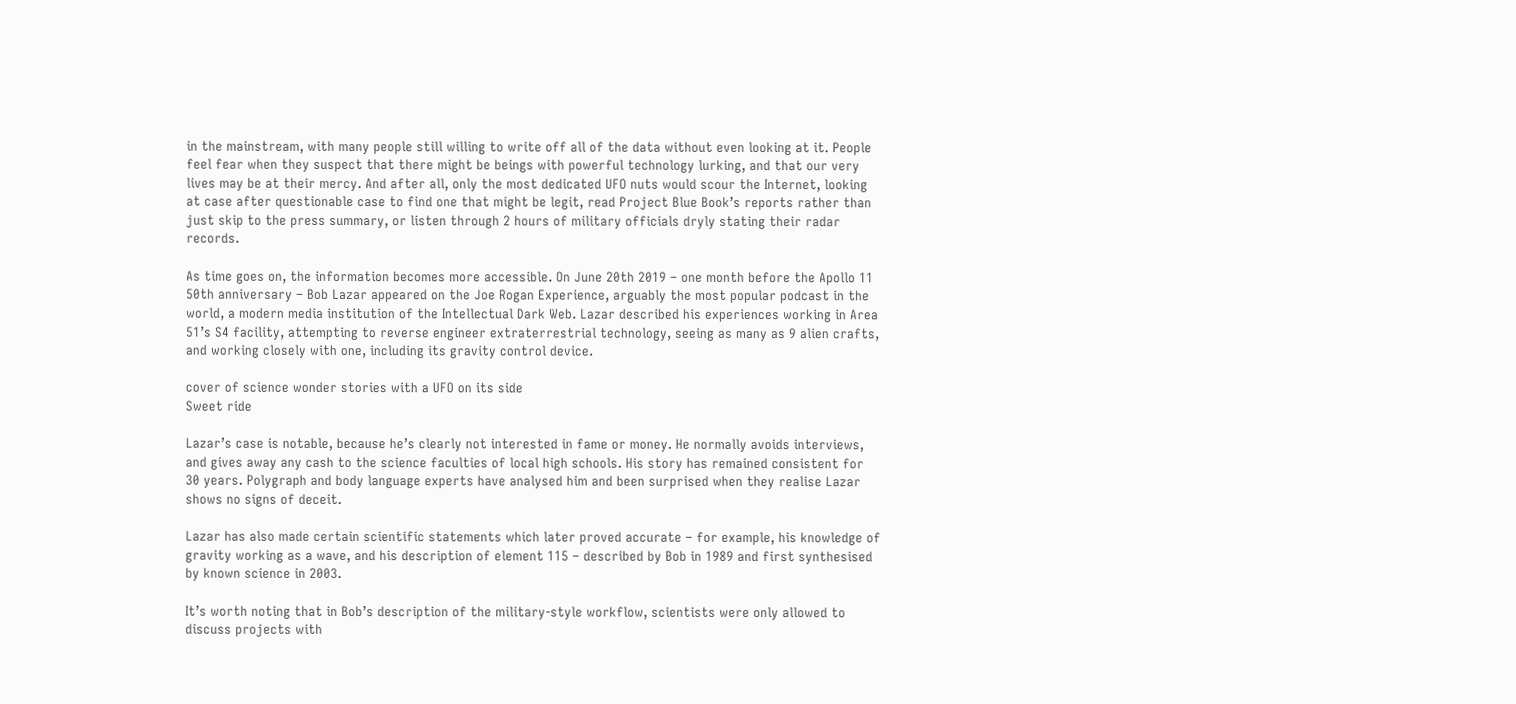in the mainstream, with many people still willing to write off all of the data without even looking at it. People feel fear when they suspect that there might be beings with powerful technology lurking, and that our very lives may be at their mercy. And after all, only the most dedicated UFO nuts would scour the Internet, looking at case after questionable case to find one that might be legit, read Project Blue Book’s reports rather than just skip to the press summary, or listen through 2 hours of military officials dryly stating their radar records.

As time goes on, the information becomes more accessible. On June 20th 2019 – one month before the Apollo 11 50th anniversary – Bob Lazar appeared on the Joe Rogan Experience, arguably the most popular podcast in the world, a modern media institution of the Intellectual Dark Web. Lazar described his experiences working in Area 51’s S4 facility, attempting to reverse engineer extraterrestrial technology, seeing as many as 9 alien crafts, and working closely with one, including its gravity control device.

cover of science wonder stories with a UFO on its side
Sweet ride

Lazar’s case is notable, because he’s clearly not interested in fame or money. He normally avoids interviews, and gives away any cash to the science faculties of local high schools. His story has remained consistent for 30 years. Polygraph and body language experts have analysed him and been surprised when they realise Lazar shows no signs of deceit.

Lazar has also made certain scientific statements which later proved accurate – for example, his knowledge of gravity working as a wave, and his description of element 115 – described by Bob in 1989 and first synthesised by known science in 2003.

It’s worth noting that in Bob’s description of the military-style workflow, scientists were only allowed to discuss projects with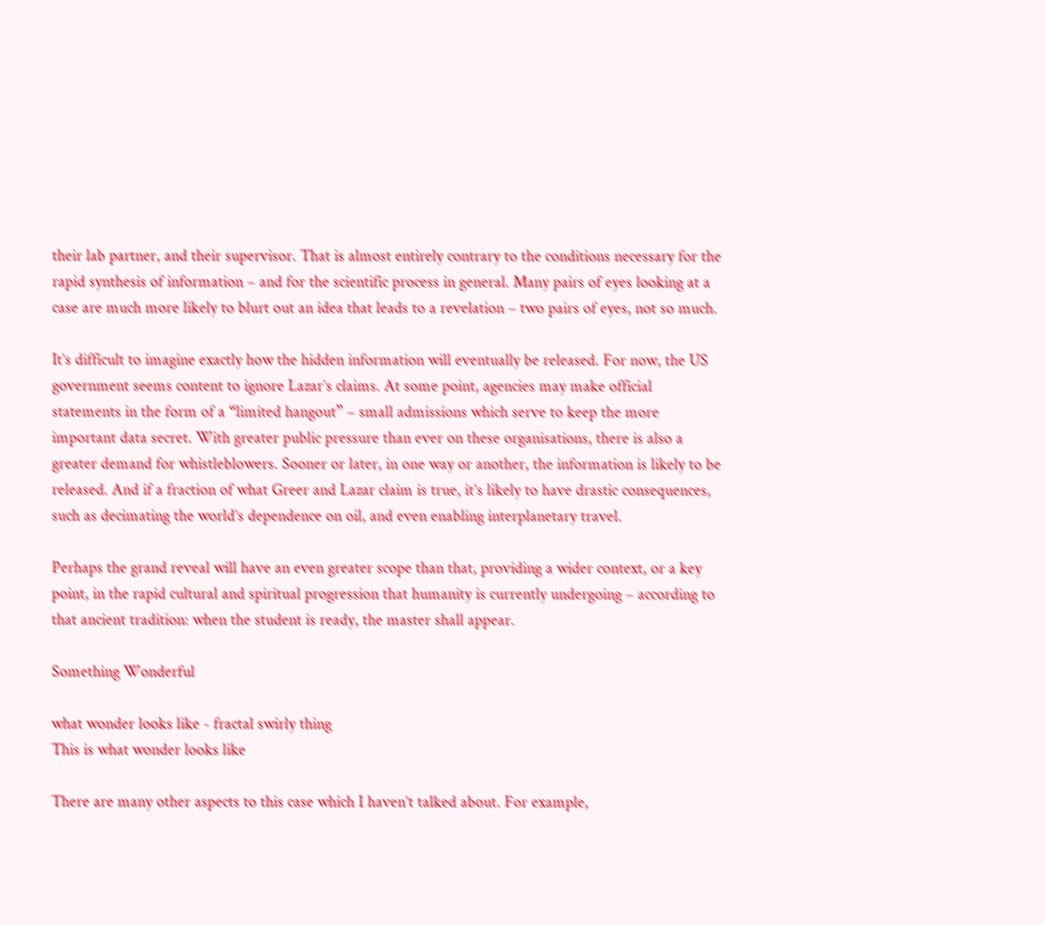their lab partner, and their supervisor. That is almost entirely contrary to the conditions necessary for the rapid synthesis of information – and for the scientific process in general. Many pairs of eyes looking at a case are much more likely to blurt out an idea that leads to a revelation – two pairs of eyes, not so much.

It’s difficult to imagine exactly how the hidden information will eventually be released. For now, the US government seems content to ignore Lazar’s claims. At some point, agencies may make official statements in the form of a “limited hangout” – small admissions which serve to keep the more important data secret. With greater public pressure than ever on these organisations, there is also a greater demand for whistleblowers. Sooner or later, in one way or another, the information is likely to be released. And if a fraction of what Greer and Lazar claim is true, it’s likely to have drastic consequences, such as decimating the world’s dependence on oil, and even enabling interplanetary travel.

Perhaps the grand reveal will have an even greater scope than that, providing a wider context, or a key point, in the rapid cultural and spiritual progression that humanity is currently undergoing – according to that ancient tradition: when the student is ready, the master shall appear.

Something Wonderful

what wonder looks like - fractal swirly thing
This is what wonder looks like

There are many other aspects to this case which I haven’t talked about. For example,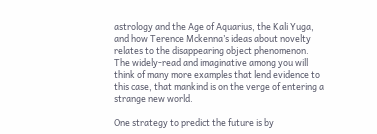astrology and the Age of Aquarius, the Kali Yuga, and how Terence Mckenna’s ideas about novelty relates to the disappearing object phenomenon. The widely-read and imaginative among you will think of many more examples that lend evidence to this case, that mankind is on the verge of entering a strange new world.

One strategy to predict the future is by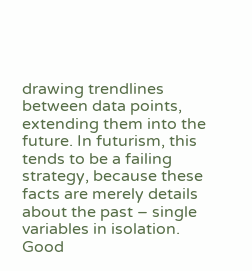drawing trendlines between data points, extending them into the future. In futurism, this tends to be a failing strategy, because these facts are merely details about the past – single variables in isolation. Good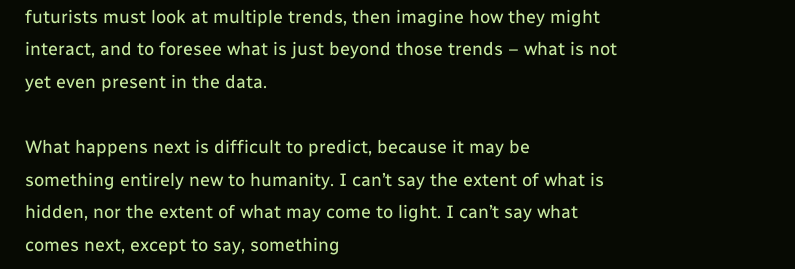futurists must look at multiple trends, then imagine how they might interact, and to foresee what is just beyond those trends – what is not yet even present in the data.

What happens next is difficult to predict, because it may be something entirely new to humanity. I can’t say the extent of what is hidden, nor the extent of what may come to light. I can’t say what comes next, except to say, something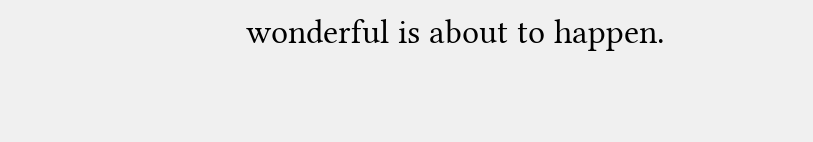wonderful is about to happen.